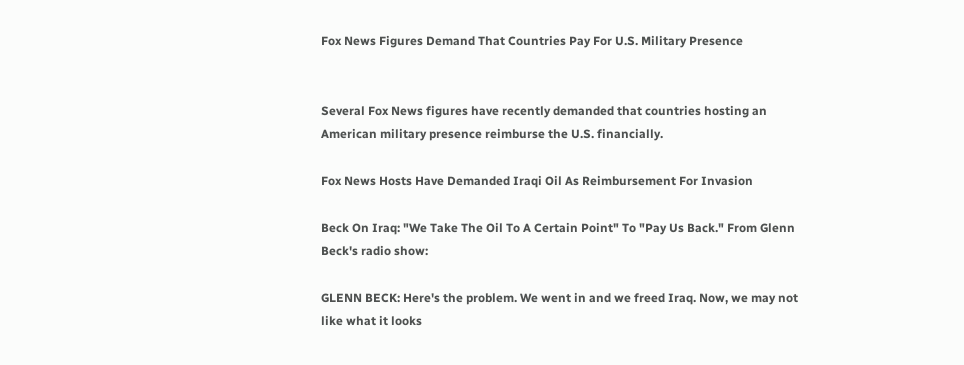Fox News Figures Demand That Countries Pay For U.S. Military Presence


Several Fox News figures have recently demanded that countries hosting an American military presence reimburse the U.S. financially.

Fox News Hosts Have Demanded Iraqi Oil As Reimbursement For Invasion

Beck On Iraq: "We Take The Oil To A Certain Point" To "Pay Us Back." From Glenn Beck's radio show:

GLENN BECK: Here's the problem. We went in and we freed Iraq. Now, we may not like what it looks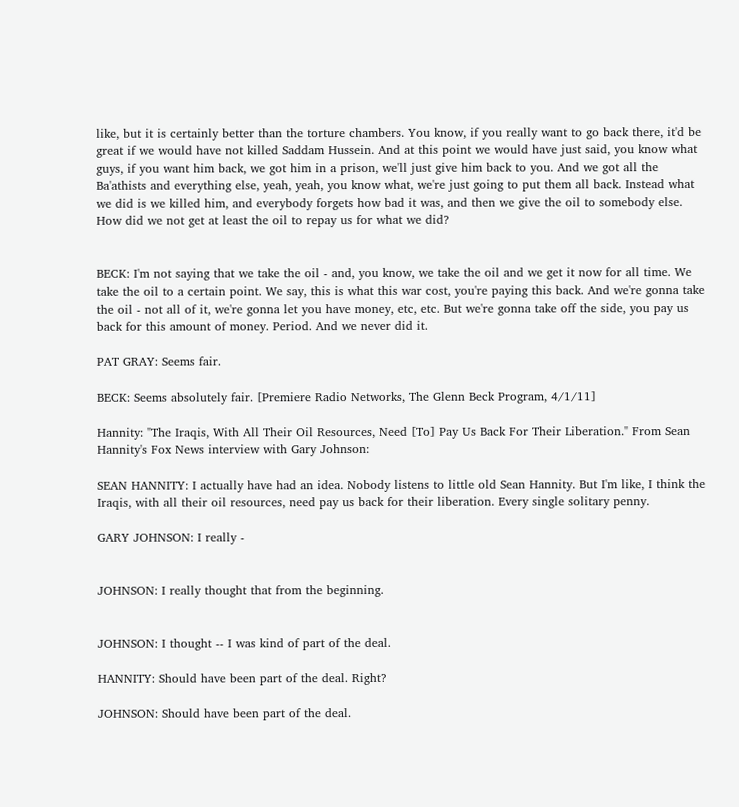like, but it is certainly better than the torture chambers. You know, if you really want to go back there, it'd be great if we would have not killed Saddam Hussein. And at this point we would have just said, you know what guys, if you want him back, we got him in a prison, we'll just give him back to you. And we got all the Ba'athists and everything else, yeah, yeah, you know what, we're just going to put them all back. Instead what we did is we killed him, and everybody forgets how bad it was, and then we give the oil to somebody else. How did we not get at least the oil to repay us for what we did?


BECK: I'm not saying that we take the oil - and, you know, we take the oil and we get it now for all time. We take the oil to a certain point. We say, this is what this war cost, you're paying this back. And we're gonna take the oil - not all of it, we're gonna let you have money, etc, etc. But we're gonna take off the side, you pay us back for this amount of money. Period. And we never did it.

PAT GRAY: Seems fair.

BECK: Seems absolutely fair. [Premiere Radio Networks, The Glenn Beck Program, 4/1/11]

Hannity: "The Iraqis, With All Their Oil Resources, Need [To] Pay Us Back For Their Liberation." From Sean Hannity's Fox News interview with Gary Johnson:

SEAN HANNITY: I actually have had an idea. Nobody listens to little old Sean Hannity. But I'm like, I think the Iraqis, with all their oil resources, need pay us back for their liberation. Every single solitary penny.

GARY JOHNSON: I really -


JOHNSON: I really thought that from the beginning.


JOHNSON: I thought -- I was kind of part of the deal.

HANNITY: Should have been part of the deal. Right?

JOHNSON: Should have been part of the deal.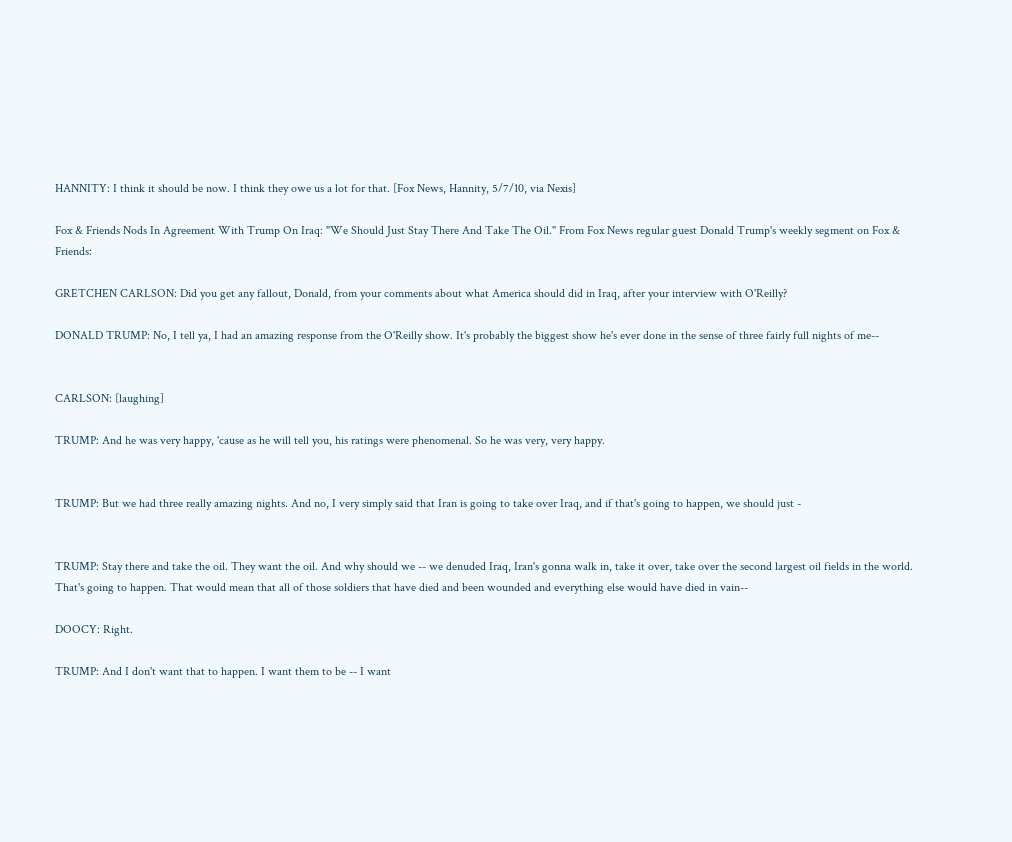HANNITY: I think it should be now. I think they owe us a lot for that. [Fox News, Hannity, 5/7/10, via Nexis]

Fox & Friends Nods In Agreement With Trump On Iraq: "We Should Just Stay There And Take The Oil." From Fox News regular guest Donald Trump's weekly segment on Fox & Friends:

GRETCHEN CARLSON: Did you get any fallout, Donald, from your comments about what America should did in Iraq, after your interview with O'Reilly?

DONALD TRUMP: No, I tell ya, I had an amazing response from the O'Reilly show. It's probably the biggest show he's ever done in the sense of three fairly full nights of me--


CARLSON: [laughing]

TRUMP: And he was very happy, 'cause as he will tell you, his ratings were phenomenal. So he was very, very happy.


TRUMP: But we had three really amazing nights. And no, I very simply said that Iran is going to take over Iraq, and if that's going to happen, we should just -


TRUMP: Stay there and take the oil. They want the oil. And why should we -- we denuded Iraq, Iran's gonna walk in, take it over, take over the second largest oil fields in the world. That's going to happen. That would mean that all of those soldiers that have died and been wounded and everything else would have died in vain--

DOOCY: Right.

TRUMP: And I don't want that to happen. I want them to be -- I want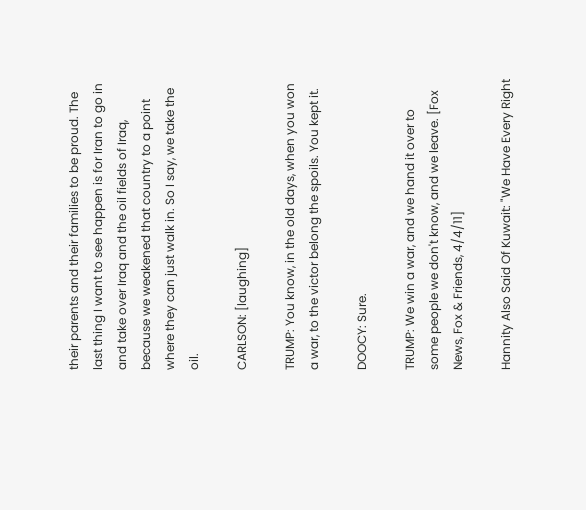their parents and their families to be proud. The last thing I want to see happen is for Iran to go in and take over Iraq and the oil fields of Iraq, because we weakened that country to a point where they can just walk in. So I say, we take the oil.

CARLSON: [laughing]

TRUMP: You know, in the old days, when you won a war, to the victor belong the spoils. You kept it.

DOOCY: Sure.

TRUMP: We win a war, and we hand it over to some people we don't know, and we leave. [Fox News, Fox & Friends, 4/4/11]

Hannity Also Said Of Kuwait: "We Have Every Right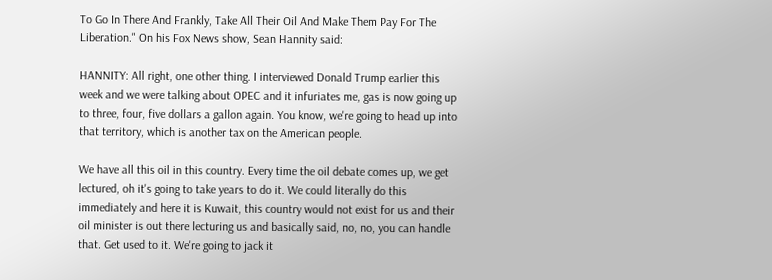To Go In There And Frankly, Take All Their Oil And Make Them Pay For The Liberation." On his Fox News show, Sean Hannity said:

HANNITY: All right, one other thing. I interviewed Donald Trump earlier this week and we were talking about OPEC and it infuriates me, gas is now going up to three, four, five dollars a gallon again. You know, we're going to head up into that territory, which is another tax on the American people.

We have all this oil in this country. Every time the oil debate comes up, we get lectured, oh it's going to take years to do it. We could literally do this immediately and here it is Kuwait, this country would not exist for us and their oil minister is out there lecturing us and basically said, no, no, you can handle that. Get used to it. We're going to jack it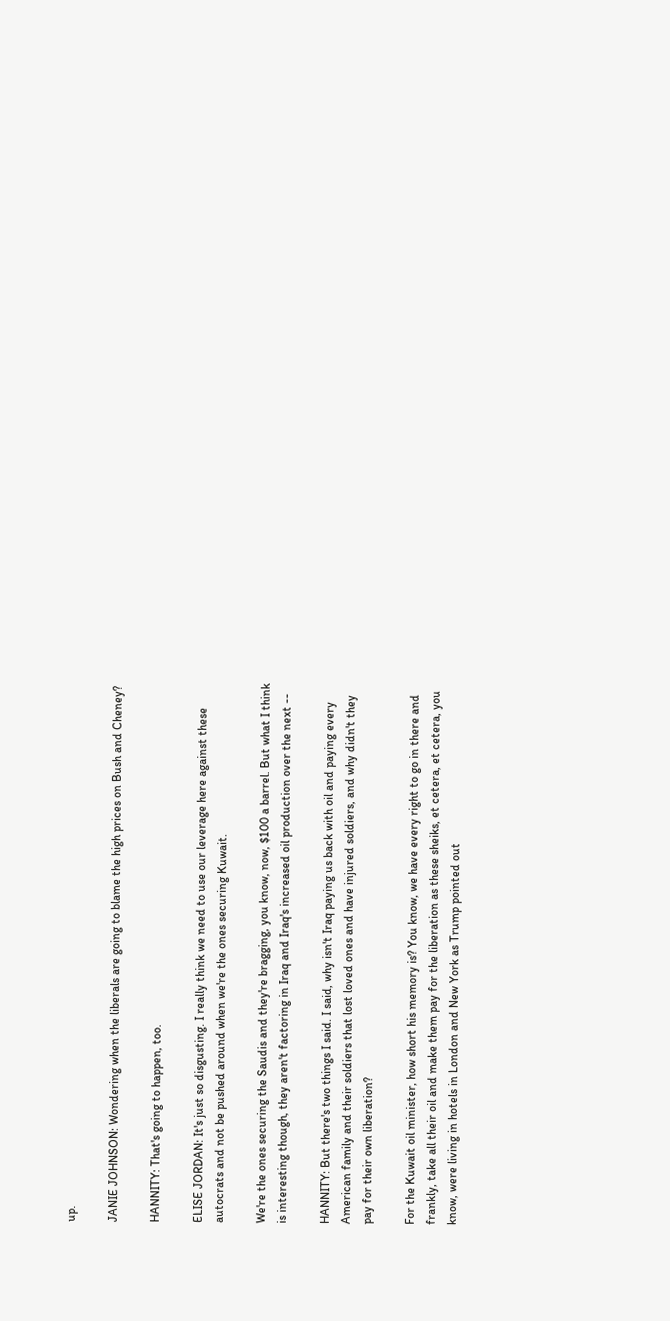up.

JANIE JOHNSON: Wondering when the liberals are going to blame the high prices on Bush and Cheney?

HANNITY: That's going to happen, too.

ELISE JORDAN: It's just so disgusting. I really think we need to use our leverage here against these autocrats and not be pushed around when we're the ones securing Kuwait.

We're the ones securing the Saudis and they're bragging, you know, now, $100 a barrel. But what I think is interesting though, they aren't factoring in Iraq and Iraq's increased oil production over the next --

HANNITY: But there's two things I said. I said, why isn't Iraq paying us back with oil and paying every American family and their soldiers that lost loved ones and have injured soldiers, and why didn't they pay for their own liberation?

For the Kuwait oil minister, how short his memory is? You know, we have every right to go in there and frankly, take all their oil and make them pay for the liberation as these sheiks, et cetera, et cetera, you know, were living in hotels in London and New York as Trump pointed out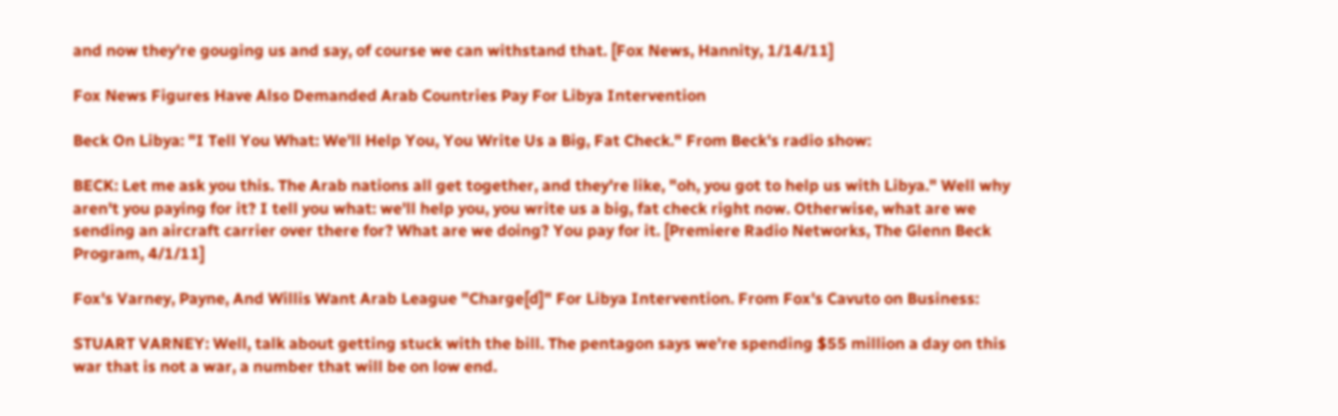and now they're gouging us and say, of course we can withstand that. [Fox News, Hannity, 1/14/11]

Fox News Figures Have Also Demanded Arab Countries Pay For Libya Intervention

Beck On Libya: "I Tell You What: We'll Help You, You Write Us a Big, Fat Check." From Beck's radio show:

BECK: Let me ask you this. The Arab nations all get together, and they're like, "oh, you got to help us with Libya." Well why aren't you paying for it? I tell you what: we'll help you, you write us a big, fat check right now. Otherwise, what are we sending an aircraft carrier over there for? What are we doing? You pay for it. [Premiere Radio Networks, The Glenn Beck Program, 4/1/11]

Fox's Varney, Payne, And Willis Want Arab League "Charge[d]" For Libya Intervention. From Fox's Cavuto on Business:

STUART VARNEY: Well, talk about getting stuck with the bill. The pentagon says we're spending $55 million a day on this war that is not a war, a number that will be on low end.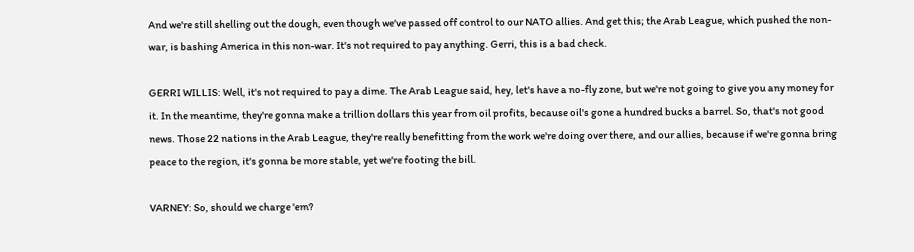And we're still shelling out the dough, even though we've passed off control to our NATO allies. And get this; the Arab League, which pushed the non-war, is bashing America in this non-war. It's not required to pay anything. Gerri, this is a bad check.

GERRI WILLIS: Well, it's not required to pay a dime. The Arab League said, hey, let's have a no-fly zone, but we're not going to give you any money for it. In the meantime, they're gonna make a trillion dollars this year from oil profits, because oil's gone a hundred bucks a barrel. So, that's not good news. Those 22 nations in the Arab League, they're really benefitting from the work we're doing over there, and our allies, because if we're gonna bring peace to the region, it's gonna be more stable, yet we're footing the bill.

VARNEY: So, should we charge 'em?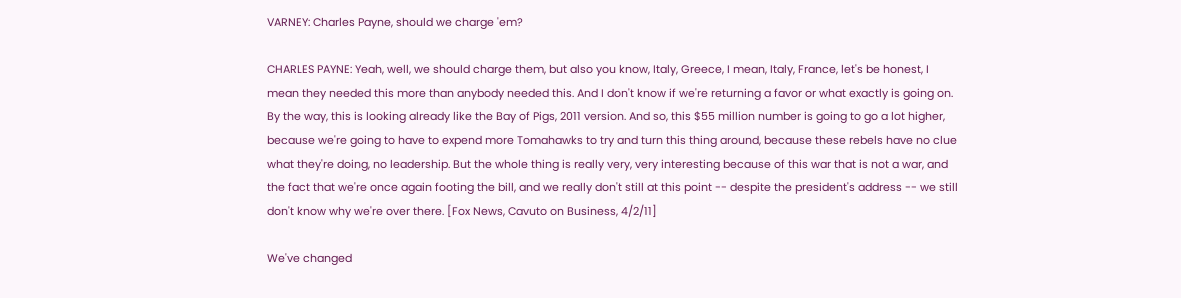VARNEY: Charles Payne, should we charge 'em?

CHARLES PAYNE: Yeah, well, we should charge them, but also you know, Italy, Greece, I mean, Italy, France, let's be honest, I mean they needed this more than anybody needed this. And I don't know if we're returning a favor or what exactly is going on. By the way, this is looking already like the Bay of Pigs, 2011 version. And so, this $55 million number is going to go a lot higher, because we're going to have to expend more Tomahawks to try and turn this thing around, because these rebels have no clue what they're doing, no leadership. But the whole thing is really very, very interesting because of this war that is not a war, and the fact that we're once again footing the bill, and we really don't still at this point -- despite the president's address -- we still don't know why we're over there. [Fox News, Cavuto on Business, 4/2/11]

We've changed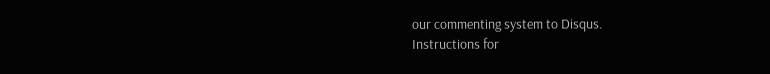our commenting system to Disqus.
Instructions for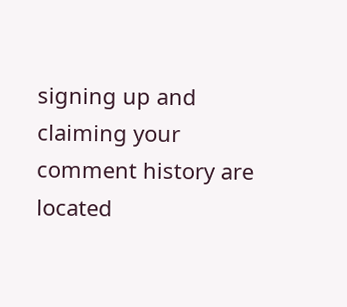signing up and claiming your comment history are located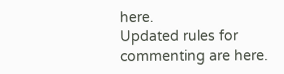here.
Updated rules for commenting are here.